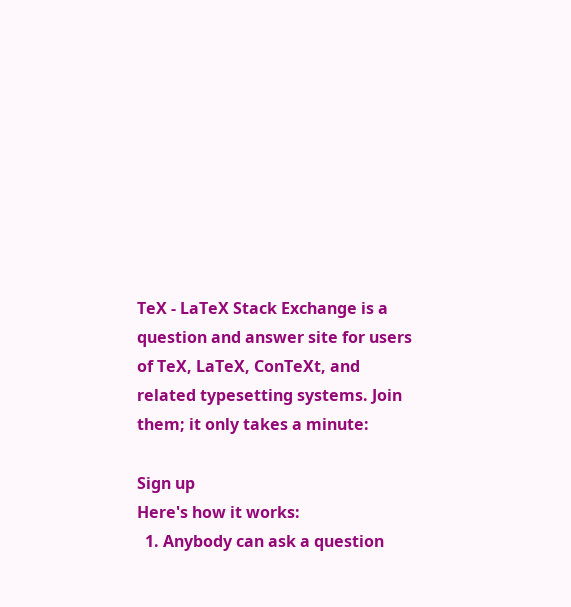TeX - LaTeX Stack Exchange is a question and answer site for users of TeX, LaTeX, ConTeXt, and related typesetting systems. Join them; it only takes a minute:

Sign up
Here's how it works:
  1. Anybody can ask a question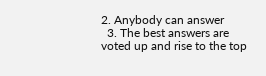2. Anybody can answer
  3. The best answers are voted up and rise to the top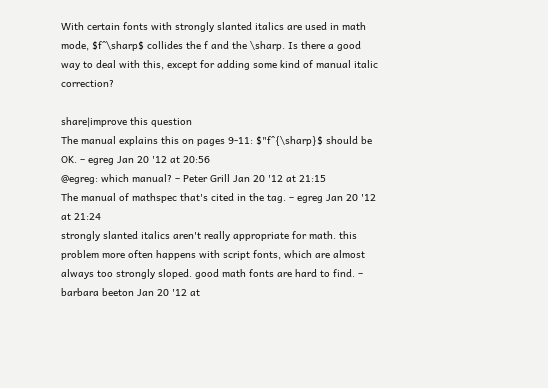With certain fonts with strongly slanted italics are used in math mode, $f^\sharp$ collides the f and the \sharp. Is there a good way to deal with this, except for adding some kind of manual italic correction?

share|improve this question
The manual explains this on pages 9-11: $"f^{\sharp}$ should be OK. – egreg Jan 20 '12 at 20:56
@egreg: which manual? – Peter Grill Jan 20 '12 at 21:15
The manual of mathspec that's cited in the tag. – egreg Jan 20 '12 at 21:24
strongly slanted italics aren't really appropriate for math. this problem more often happens with script fonts, which are almost always too strongly sloped. good math fonts are hard to find. – barbara beeton Jan 20 '12 at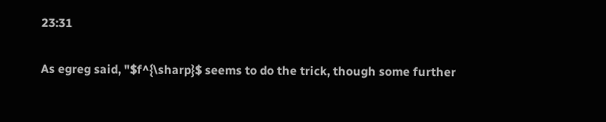23:31

As egreg said, "$f^{\sharp}$ seems to do the trick, though some further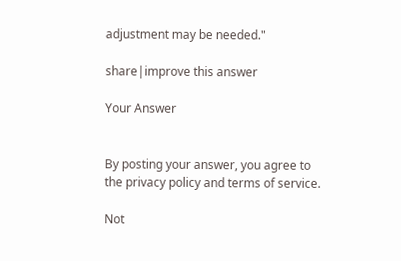adjustment may be needed."

share|improve this answer

Your Answer


By posting your answer, you agree to the privacy policy and terms of service.

Not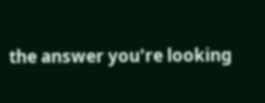the answer you're looking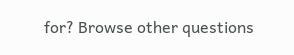for? Browse other questions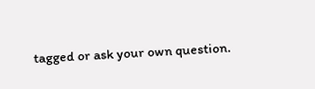tagged or ask your own question.